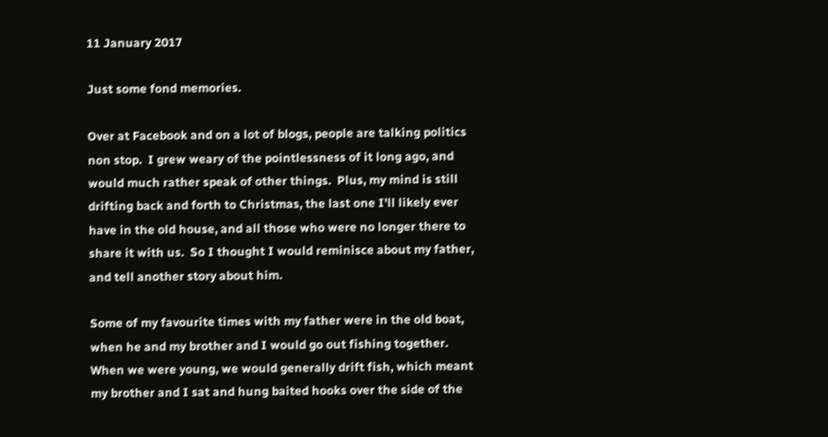11 January 2017

Just some fond memories.

Over at Facebook and on a lot of blogs, people are talking politics non stop.  I grew weary of the pointlessness of it long ago, and would much rather speak of other things.  Plus, my mind is still drifting back and forth to Christmas, the last one I'll likely ever have in the old house, and all those who were no longer there to share it with us.  So I thought I would reminisce about my father, and tell another story about him.

Some of my favourite times with my father were in the old boat, when he and my brother and I would go out fishing together.  When we were young, we would generally drift fish, which meant my brother and I sat and hung baited hooks over the side of the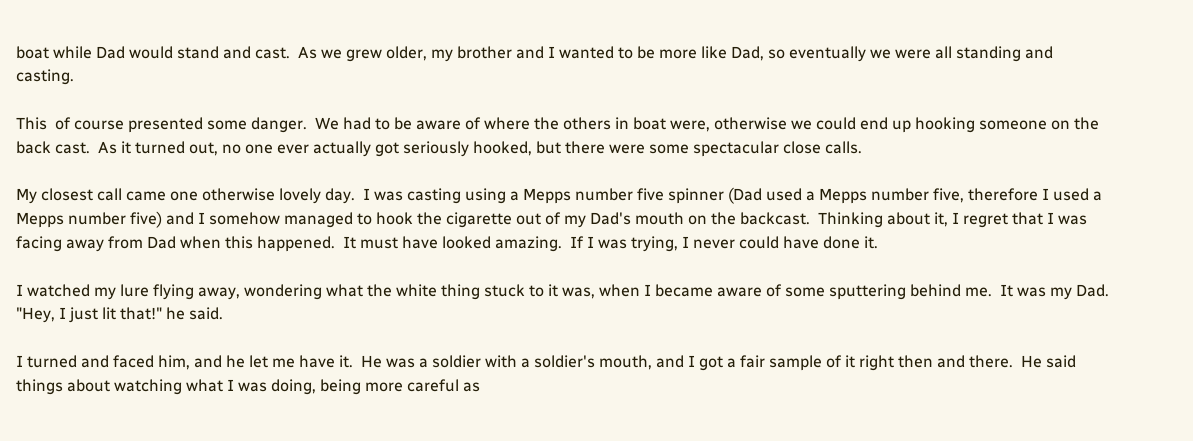boat while Dad would stand and cast.  As we grew older, my brother and I wanted to be more like Dad, so eventually we were all standing and casting.

This  of course presented some danger.  We had to be aware of where the others in boat were, otherwise we could end up hooking someone on the back cast.  As it turned out, no one ever actually got seriously hooked, but there were some spectacular close calls.

My closest call came one otherwise lovely day.  I was casting using a Mepps number five spinner (Dad used a Mepps number five, therefore I used a Mepps number five) and I somehow managed to hook the cigarette out of my Dad's mouth on the backcast.  Thinking about it, I regret that I was facing away from Dad when this happened.  It must have looked amazing.  If I was trying, I never could have done it.

I watched my lure flying away, wondering what the white thing stuck to it was, when I became aware of some sputtering behind me.  It was my Dad.  "Hey, I just lit that!" he said.

I turned and faced him, and he let me have it.  He was a soldier with a soldier's mouth, and I got a fair sample of it right then and there.  He said things about watching what I was doing, being more careful as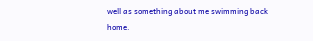well as something about me swimming back home.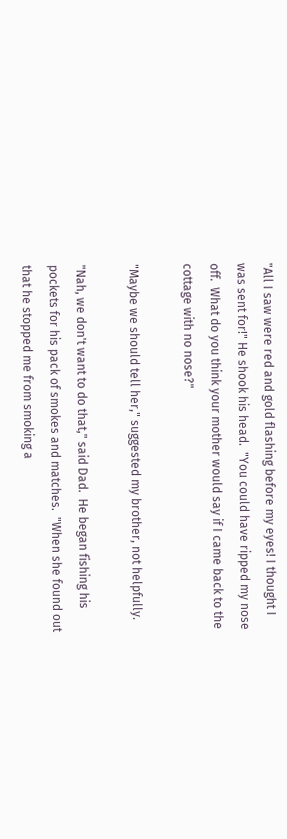"All I saw were red and gold flashing before my eyes! I thought I was sent for!" He shook his head.  "You could have ripped my nose off.  What do you think your mother would say if I came back to the cottage with no nose?"

"Maybe we should tell her," suggested my brother, not helpfully.

"Nah, we don't want to do that," said Dad.  He began fishing his pockets for his pack of smokes and matches.  "When she found out that he stopped me from smoking a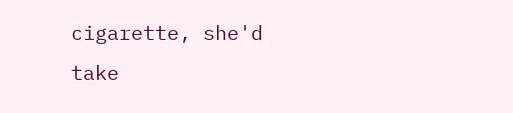cigarette, she'd take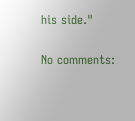his side."

No comments: